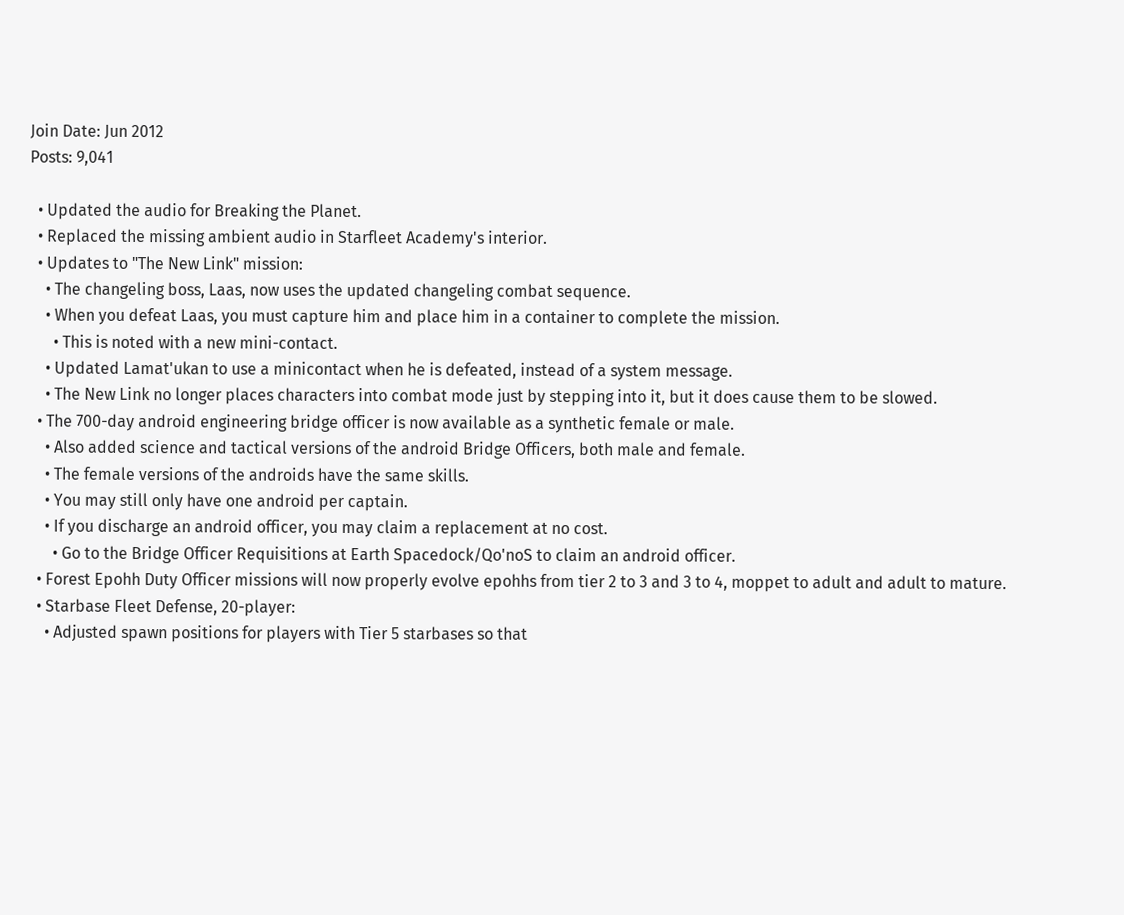Join Date: Jun 2012
Posts: 9,041

  • Updated the audio for Breaking the Planet.
  • Replaced the missing ambient audio in Starfleet Academy's interior.
  • Updates to "The New Link" mission:
    • The changeling boss, Laas, now uses the updated changeling combat sequence.
    • When you defeat Laas, you must capture him and place him in a container to complete the mission.
      • This is noted with a new mini-contact.
    • Updated Lamat'ukan to use a minicontact when he is defeated, instead of a system message.
    • The New Link no longer places characters into combat mode just by stepping into it, but it does cause them to be slowed.
  • The 700-day android engineering bridge officer is now available as a synthetic female or male.
    • Also added science and tactical versions of the android Bridge Officers, both male and female.
    • The female versions of the androids have the same skills.
    • You may still only have one android per captain.
    • If you discharge an android officer, you may claim a replacement at no cost.
      • Go to the Bridge Officer Requisitions at Earth Spacedock/Qo'noS to claim an android officer.
  • Forest Epohh Duty Officer missions will now properly evolve epohhs from tier 2 to 3 and 3 to 4, moppet to adult and adult to mature.
  • Starbase Fleet Defense, 20-player:
    • Adjusted spawn positions for players with Tier 5 starbases so that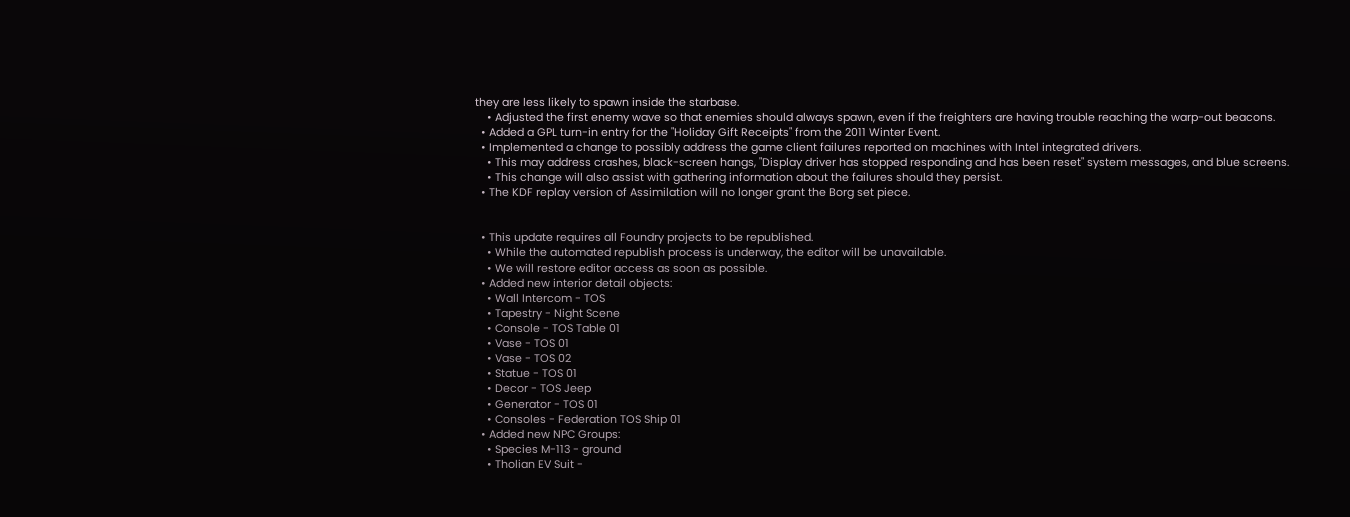they are less likely to spawn inside the starbase.
    • Adjusted the first enemy wave so that enemies should always spawn, even if the freighters are having trouble reaching the warp-out beacons.
  • Added a GPL turn-in entry for the "Holiday Gift Receipts" from the 2011 Winter Event.
  • Implemented a change to possibly address the game client failures reported on machines with Intel integrated drivers.
    • This may address crashes, black-screen hangs, "Display driver has stopped responding and has been reset" system messages, and blue screens.
    • This change will also assist with gathering information about the failures should they persist.
  • The KDF replay version of Assimilation will no longer grant the Borg set piece.


  • This update requires all Foundry projects to be republished.
    • While the automated republish process is underway, the editor will be unavailable.
    • We will restore editor access as soon as possible.
  • Added new interior detail objects:
    • Wall Intercom - TOS
    • Tapestry - Night Scene
    • Console - TOS Table 01
    • Vase - TOS 01
    • Vase - TOS 02
    • Statue - TOS 01
    • Decor - TOS Jeep
    • Generator - TOS 01
    • Consoles - Federation TOS Ship 01
  • Added new NPC Groups:
    • Species M-113 - ground
    • Tholian EV Suit -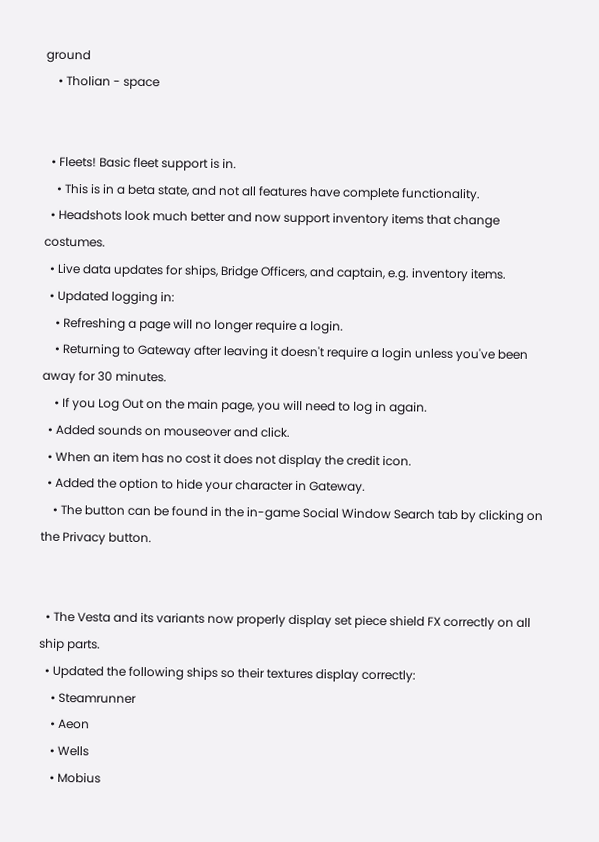ground
    • Tholian - space


  • Fleets! Basic fleet support is in.
    • This is in a beta state, and not all features have complete functionality.
  • Headshots look much better and now support inventory items that change costumes.
  • Live data updates for ships, Bridge Officers, and captain, e.g. inventory items.
  • Updated logging in:
    • Refreshing a page will no longer require a login.
    • Returning to Gateway after leaving it doesn't require a login unless you've been away for 30 minutes.
    • If you Log Out on the main page, you will need to log in again.
  • Added sounds on mouseover and click.
  • When an item has no cost it does not display the credit icon.
  • Added the option to hide your character in Gateway.
    • The button can be found in the in-game Social Window Search tab by clicking on the Privacy button.


  • The Vesta and its variants now properly display set piece shield FX correctly on all ship parts.
  • Updated the following ships so their textures display correctly:
    • Steamrunner
    • Aeon
    • Wells
    • Mobius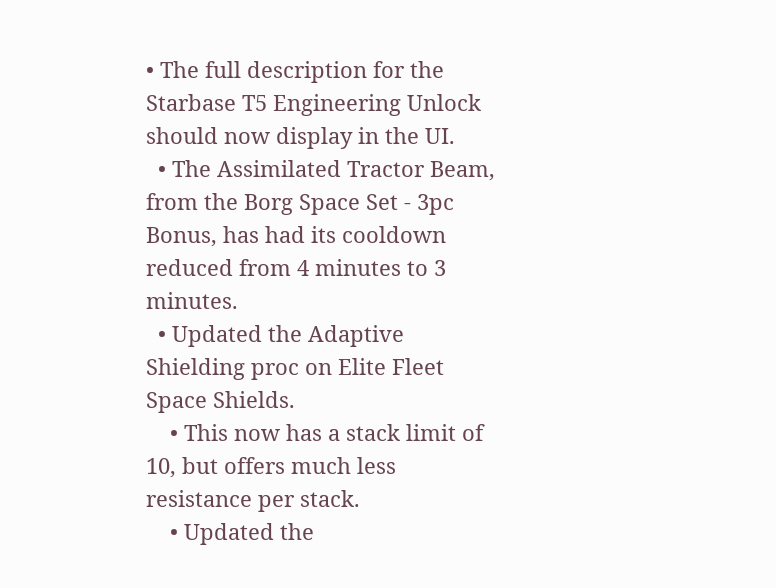• The full description for the Starbase T5 Engineering Unlock should now display in the UI.
  • The Assimilated Tractor Beam, from the Borg Space Set - 3pc Bonus, has had its cooldown reduced from 4 minutes to 3 minutes.
  • Updated the Adaptive Shielding proc on Elite Fleet Space Shields.
    • This now has a stack limit of 10, but offers much less resistance per stack.
    • Updated the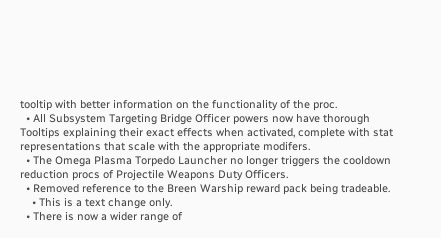tooltip with better information on the functionality of the proc.
  • All Subsystem Targeting Bridge Officer powers now have thorough Tooltips explaining their exact effects when activated, complete with stat representations that scale with the appropriate modifers.
  • The Omega Plasma Torpedo Launcher no longer triggers the cooldown reduction procs of Projectile Weapons Duty Officers.
  • Removed reference to the Breen Warship reward pack being tradeable.
    • This is a text change only.
  • There is now a wider range of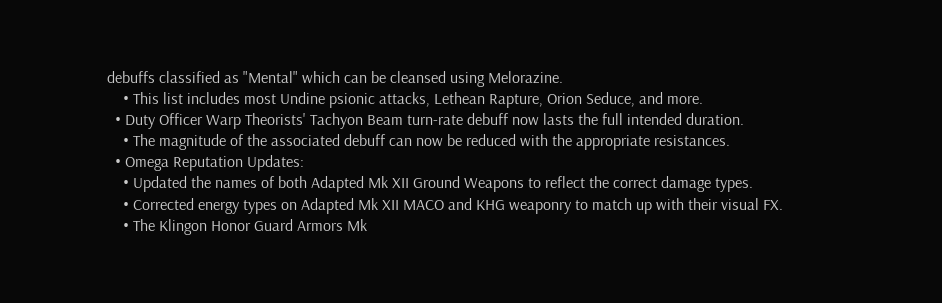debuffs classified as "Mental" which can be cleansed using Melorazine.
    • This list includes most Undine psionic attacks, Lethean Rapture, Orion Seduce, and more.
  • Duty Officer Warp Theorists' Tachyon Beam turn-rate debuff now lasts the full intended duration.
    • The magnitude of the associated debuff can now be reduced with the appropriate resistances.
  • Omega Reputation Updates:
    • Updated the names of both Adapted Mk XII Ground Weapons to reflect the correct damage types.
    • Corrected energy types on Adapted Mk XII MACO and KHG weaponry to match up with their visual FX.
    • The Klingon Honor Guard Armors Mk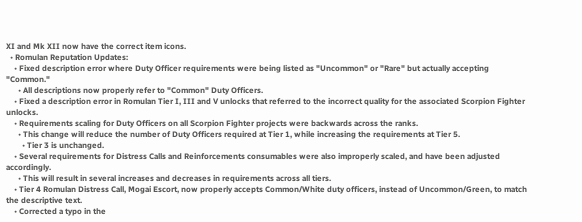XI and Mk XII now have the correct item icons.
  • Romulan Reputation Updates:
    • Fixed description error where Duty Officer requirements were being listed as "Uncommon" or "Rare" but actually accepting "Common."
      • All descriptions now properly refer to "Common" Duty Officers.
    • Fixed a description error in Romulan Tier I, III and V unlocks that referred to the incorrect quality for the associated Scorpion Fighter unlocks.
    • Requirements scaling for Duty Officers on all Scorpion Fighter projects were backwards across the ranks.
      • This change will reduce the number of Duty Officers required at Tier 1, while increasing the requirements at Tier 5.
        • Tier 3 is unchanged.
    • Several requirements for Distress Calls and Reinforcements consumables were also improperly scaled, and have been adjusted accordingly.
      • This will result in several increases and decreases in requirements across all tiers.
    • Tier 4 Romulan Distress Call, Mogai Escort, now properly accepts Common/White duty officers, instead of Uncommon/Green, to match the descriptive text.
    • Corrected a typo in the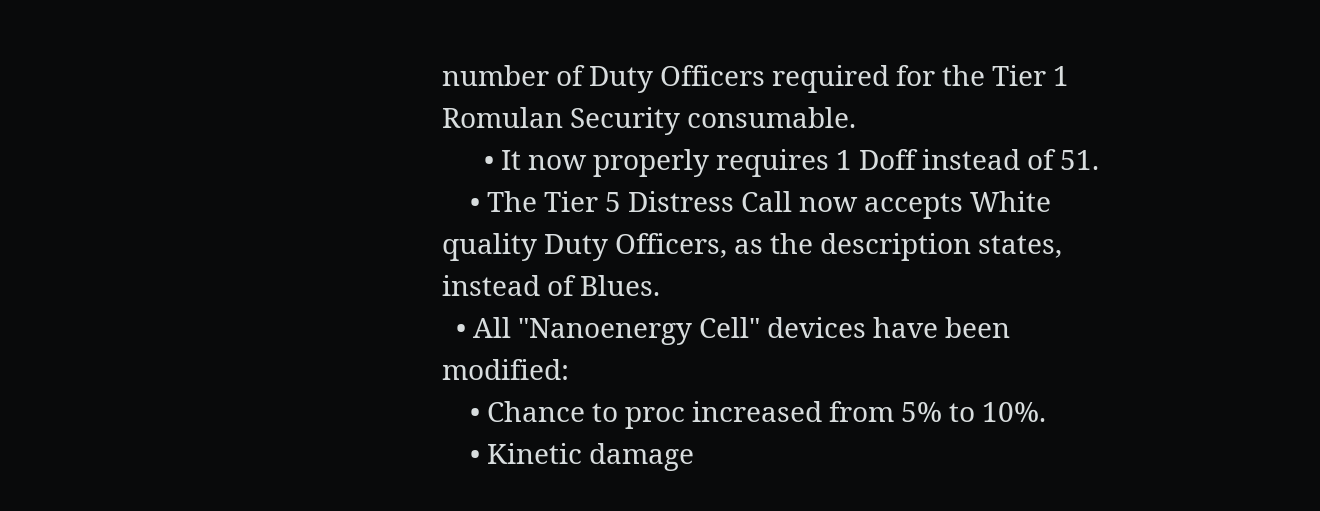number of Duty Officers required for the Tier 1 Romulan Security consumable.
      • It now properly requires 1 Doff instead of 51.
    • The Tier 5 Distress Call now accepts White quality Duty Officers, as the description states, instead of Blues.
  • All "Nanoenergy Cell" devices have been modified:
    • Chance to proc increased from 5% to 10%.
    • Kinetic damage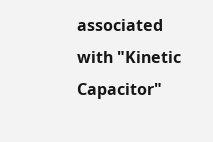associated with "Kinetic Capacitor"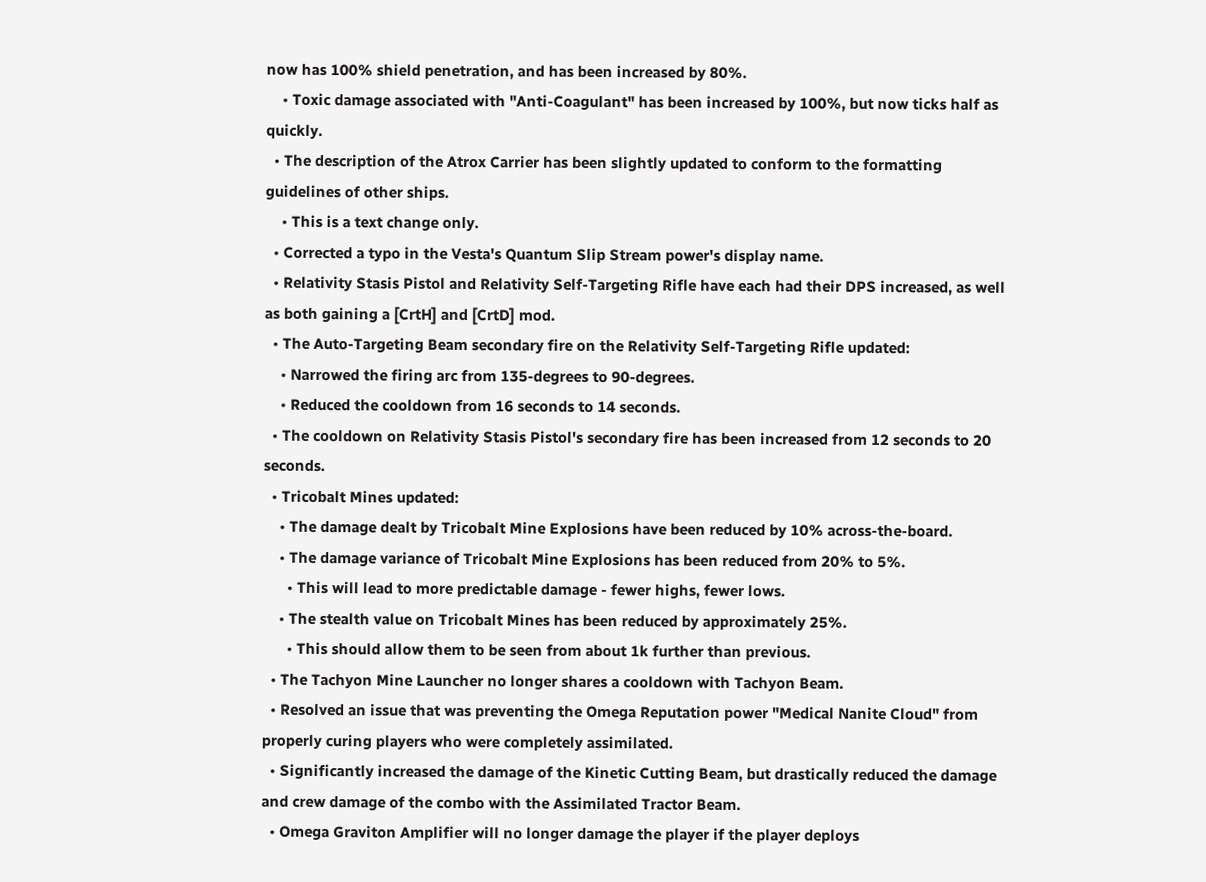now has 100% shield penetration, and has been increased by 80%.
    • Toxic damage associated with "Anti-Coagulant" has been increased by 100%, but now ticks half as quickly.
  • The description of the Atrox Carrier has been slightly updated to conform to the formatting guidelines of other ships.
    • This is a text change only.
  • Corrected a typo in the Vesta's Quantum Slip Stream power's display name.
  • Relativity Stasis Pistol and Relativity Self-Targeting Rifle have each had their DPS increased, as well as both gaining a [CrtH] and [CrtD] mod.
  • The Auto-Targeting Beam secondary fire on the Relativity Self-Targeting Rifle updated:
    • Narrowed the firing arc from 135-degrees to 90-degrees.
    • Reduced the cooldown from 16 seconds to 14 seconds.
  • The cooldown on Relativity Stasis Pistol's secondary fire has been increased from 12 seconds to 20 seconds.
  • Tricobalt Mines updated:
    • The damage dealt by Tricobalt Mine Explosions have been reduced by 10% across-the-board.
    • The damage variance of Tricobalt Mine Explosions has been reduced from 20% to 5%.
      • This will lead to more predictable damage - fewer highs, fewer lows.
    • The stealth value on Tricobalt Mines has been reduced by approximately 25%.
      • This should allow them to be seen from about 1k further than previous.
  • The Tachyon Mine Launcher no longer shares a cooldown with Tachyon Beam.
  • Resolved an issue that was preventing the Omega Reputation power "Medical Nanite Cloud" from properly curing players who were completely assimilated.
  • Significantly increased the damage of the Kinetic Cutting Beam, but drastically reduced the damage and crew damage of the combo with the Assimilated Tractor Beam.
  • Omega Graviton Amplifier will no longer damage the player if the player deploys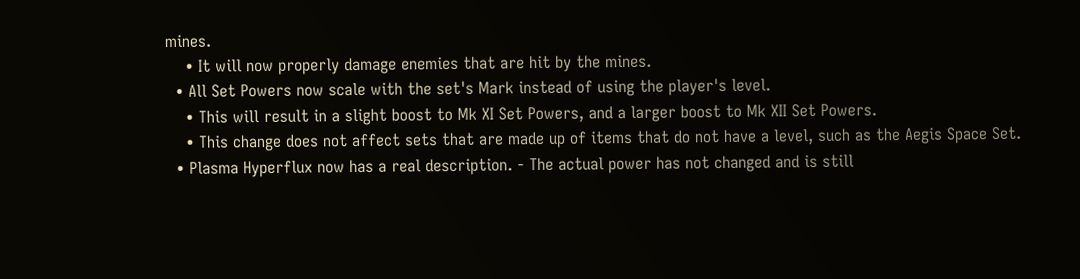mines.
    • It will now properly damage enemies that are hit by the mines.
  • All Set Powers now scale with the set's Mark instead of using the player's level.
    • This will result in a slight boost to Mk XI Set Powers, and a larger boost to Mk XII Set Powers.
    • This change does not affect sets that are made up of items that do not have a level, such as the Aegis Space Set.
  • Plasma Hyperflux now has a real description. - The actual power has not changed and is still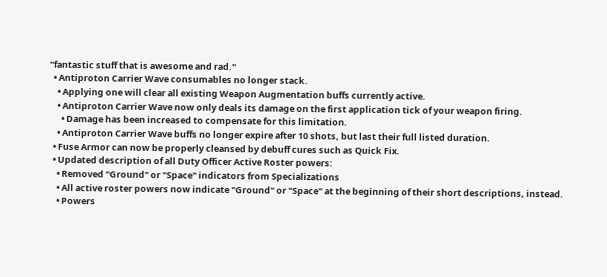"fantastic stuff that is awesome and rad."
  • Antiproton Carrier Wave consumables no longer stack.
    • Applying one will clear all existing Weapon Augmentation buffs currently active.
    • Antiproton Carrier Wave now only deals its damage on the first application tick of your weapon firing.
      • Damage has been increased to compensate for this limitation.
    • Antiproton Carrier Wave buffs no longer expire after 10 shots, but last their full listed duration.
  • Fuse Armor can now be properly cleansed by debuff cures such as Quick Fix.
  • Updated description of all Duty Officer Active Roster powers:
    • Removed "Ground" or "Space" indicators from Specializations
    • All active roster powers now indicate "Ground" or "Space" at the beginning of their short descriptions, instead.
    • Powers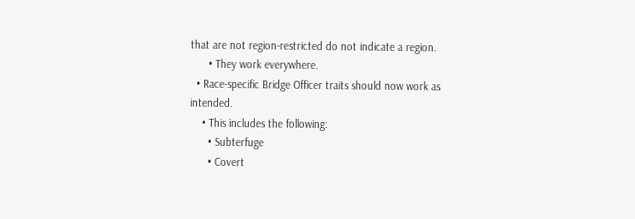that are not region-restricted do not indicate a region.
      • They work everywhere.
  • Race-specific Bridge Officer traits should now work as intended.
    • This includes the following:
      • Subterfuge
      • Covert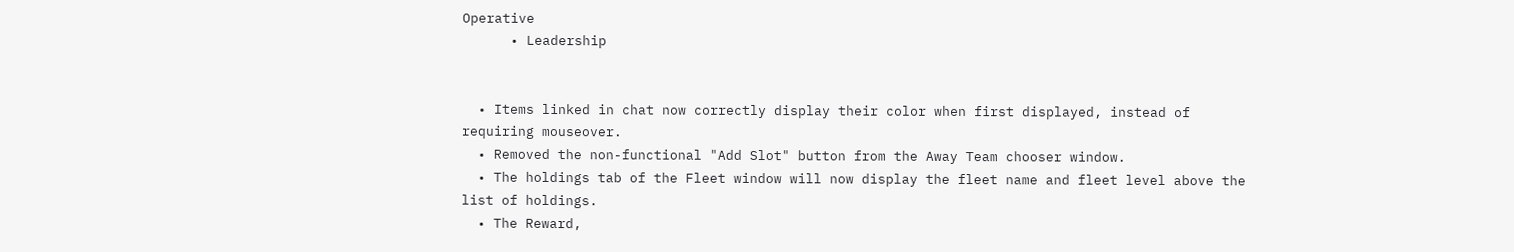Operative
      • Leadership


  • Items linked in chat now correctly display their color when first displayed, instead of requiring mouseover.
  • Removed the non-functional "Add Slot" button from the Away Team chooser window.
  • The holdings tab of the Fleet window will now display the fleet name and fleet level above the list of holdings.
  • The Reward,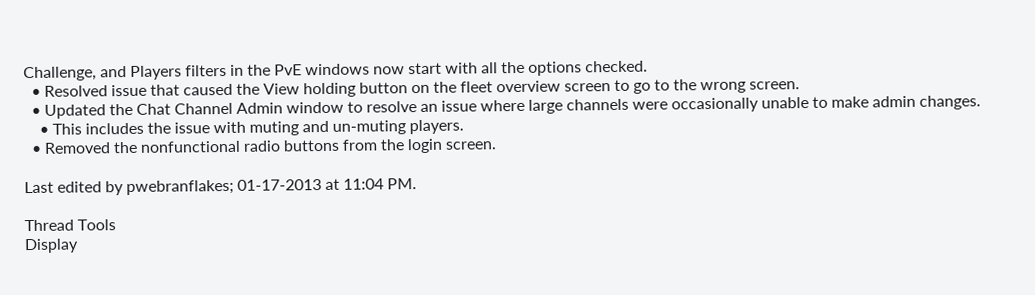Challenge, and Players filters in the PvE windows now start with all the options checked.
  • Resolved issue that caused the View holding button on the fleet overview screen to go to the wrong screen.
  • Updated the Chat Channel Admin window to resolve an issue where large channels were occasionally unable to make admin changes.
    • This includes the issue with muting and un-muting players.
  • Removed the nonfunctional radio buttons from the login screen.

Last edited by pwebranflakes; 01-17-2013 at 11:04 PM.

Thread Tools
Display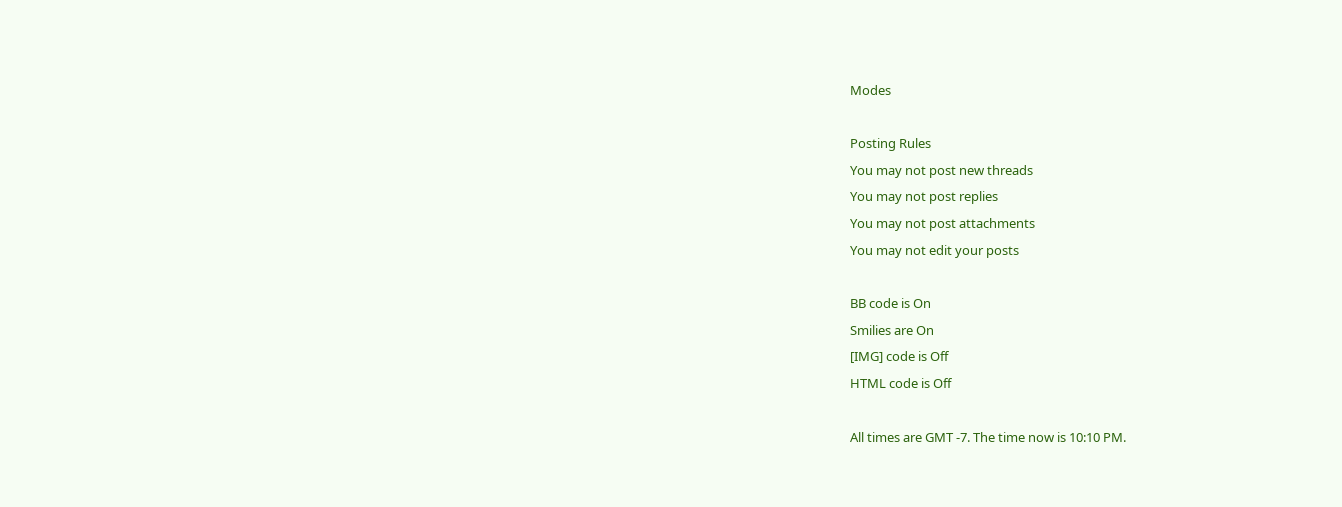Modes

Posting Rules
You may not post new threads
You may not post replies
You may not post attachments
You may not edit your posts

BB code is On
Smilies are On
[IMG] code is Off
HTML code is Off

All times are GMT -7. The time now is 10:10 PM.